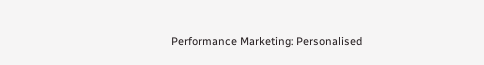Performance Marketing: Personalised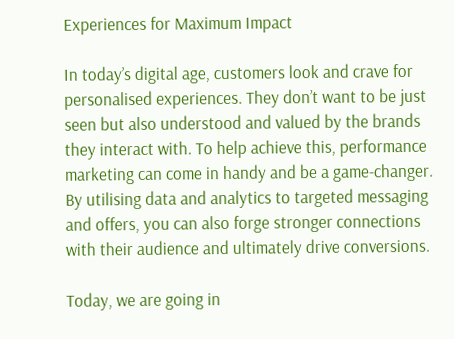Experiences for Maximum Impact

In today’s digital age, customers look and crave for personalised experiences. They don’t want to be just seen but also understood and valued by the brands they interact with. To help achieve this, performance marketing can come in handy and be a game-changer. By utilising data and analytics to targeted messaging and offers, you can also forge stronger connections with their audience and ultimately drive conversions.

Today, we are going in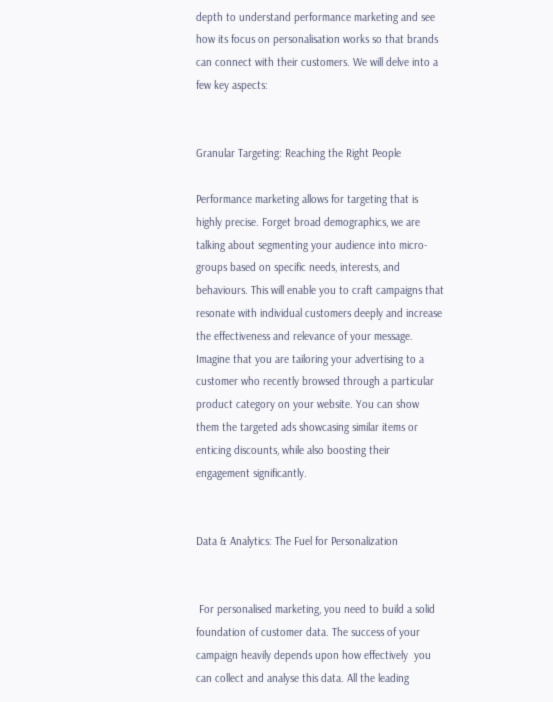depth to understand performance marketing and see how its focus on personalisation works so that brands can connect with their customers. We will delve into a few key aspects:


Granular Targeting: Reaching the Right People

Performance marketing allows for targeting that is highly precise. Forget broad demographics, we are talking about segmenting your audience into micro-groups based on specific needs, interests, and behaviours. This will enable you to craft campaigns that resonate with individual customers deeply and increase the effectiveness and relevance of your message. Imagine that you are tailoring your advertising to a customer who recently browsed through a particular product category on your website. You can show them the targeted ads showcasing similar items or enticing discounts, while also boosting their engagement significantly.


Data & Analytics: The Fuel for Personalization


 For personalised marketing, you need to build a solid foundation of customer data. The success of your campaign heavily depends upon how effectively  you can collect and analyse this data. All the leading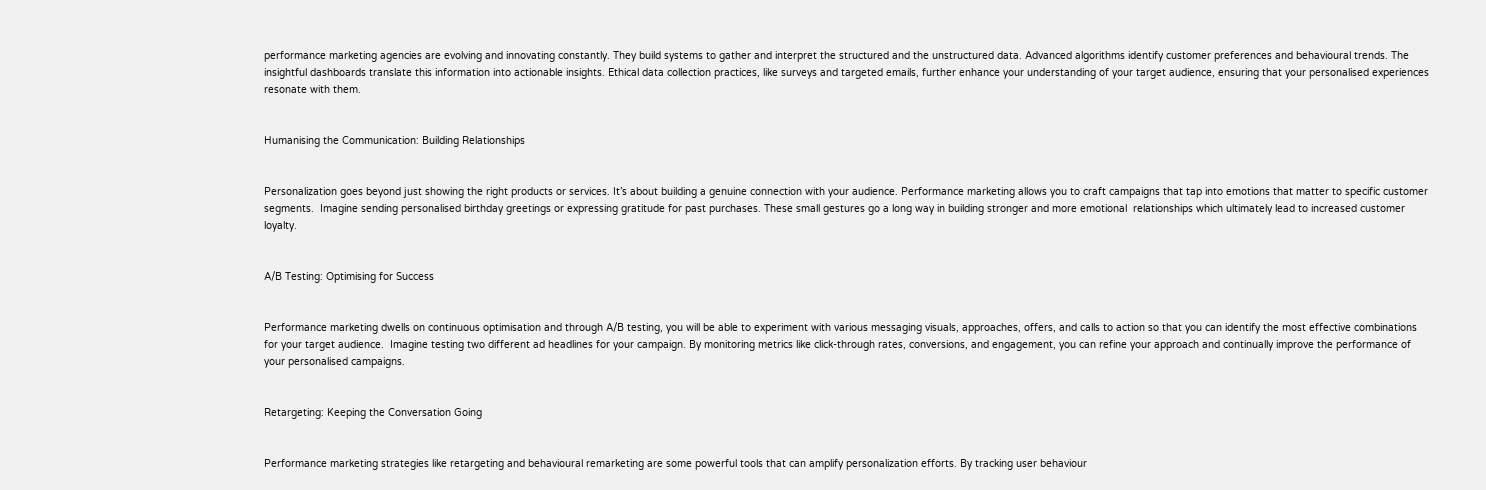performance marketing agencies are evolving and innovating constantly. They build systems to gather and interpret the structured and the unstructured data. Advanced algorithms identify customer preferences and behavioural trends. The insightful dashboards translate this information into actionable insights. Ethical data collection practices, like surveys and targeted emails, further enhance your understanding of your target audience, ensuring that your personalised experiences resonate with them.


Humanising the Communication: Building Relationships


Personalization goes beyond just showing the right products or services. It’s about building a genuine connection with your audience. Performance marketing allows you to craft campaigns that tap into emotions that matter to specific customer segments.  Imagine sending personalised birthday greetings or expressing gratitude for past purchases. These small gestures go a long way in building stronger and more emotional  relationships which ultimately lead to increased customer loyalty.


A/B Testing: Optimising for Success


Performance marketing dwells on continuous optimisation and through A/B testing, you will be able to experiment with various messaging visuals, approaches, offers, and calls to action so that you can identify the most effective combinations for your target audience.  Imagine testing two different ad headlines for your campaign. By monitoring metrics like click-through rates, conversions, and engagement, you can refine your approach and continually improve the performance of your personalised campaigns.


Retargeting: Keeping the Conversation Going


Performance marketing strategies like retargeting and behavioural remarketing are some powerful tools that can amplify personalization efforts. By tracking user behaviour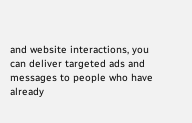and website interactions, you can deliver targeted ads and messages to people who have already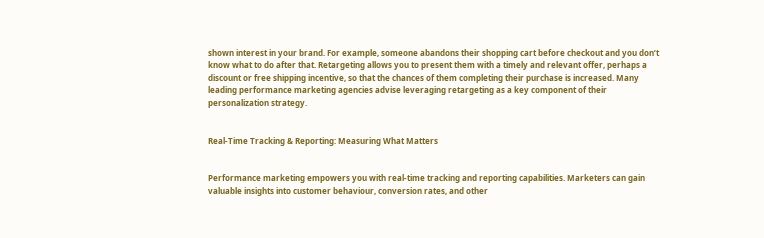shown interest in your brand. For example, someone abandons their shopping cart before checkout and you don’t know what to do after that. Retargeting allows you to present them with a timely and relevant offer, perhaps a discount or free shipping incentive, so that the chances of them completing their purchase is increased. Many leading performance marketing agencies advise leveraging retargeting as a key component of their personalization strategy.


Real-Time Tracking & Reporting: Measuring What Matters


Performance marketing empowers you with real-time tracking and reporting capabilities. Marketers can gain valuable insights into customer behaviour, conversion rates, and other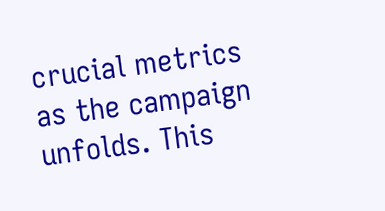crucial metrics as the campaign unfolds. This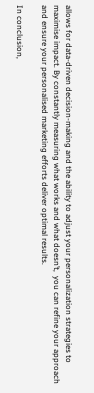allows for data-driven decision-making and the ability to adjust your personalization strategies to maximise impact. By constantly measuring what works and what doesn’t,  you can refine your approach and ensure your personalised marketing efforts deliver optimal results.

In conclusion,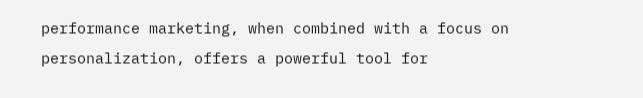performance marketing, when combined with a focus on personalization, offers a powerful tool for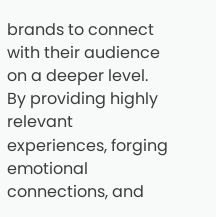brands to connect with their audience on a deeper level. By providing highly relevant experiences, forging emotional connections, and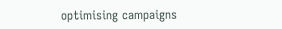optimising campaigns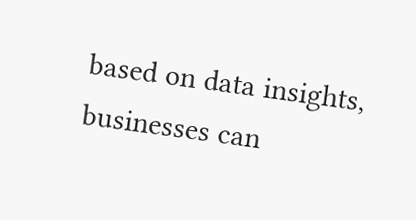based on data insights, businesses can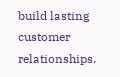build lasting customer relationships.